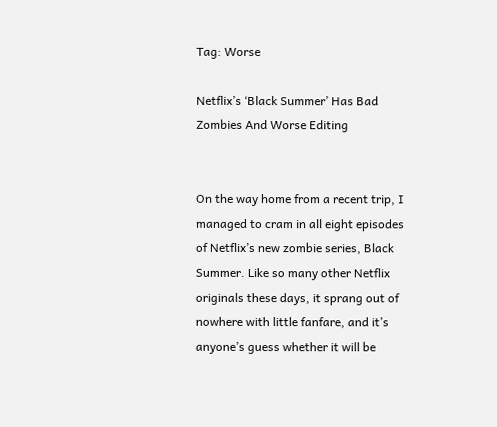Tag: Worse

Netflix’s ‘Black Summer’ Has Bad Zombies And Worse Editing


On the way home from a recent trip, I managed to cram in all eight episodes of Netflix’s new zombie series, Black Summer. Like so many other Netflix originals these days, it sprang out of nowhere with little fanfare, and it’s anyone’s guess whether it will be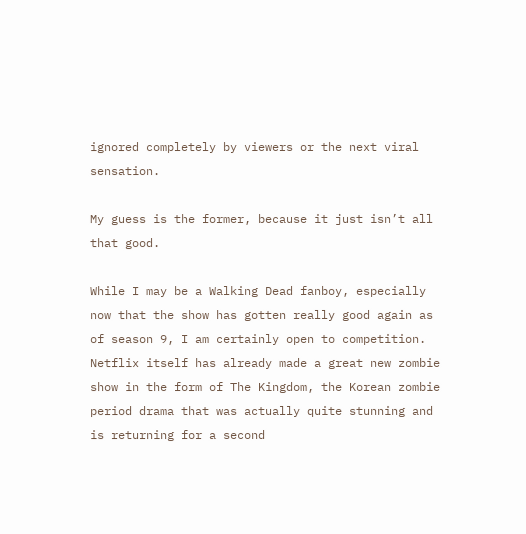ignored completely by viewers or the next viral sensation.

My guess is the former, because it just isn’t all that good.

While I may be a Walking Dead fanboy, especially now that the show has gotten really good again as of season 9, I am certainly open to competition. Netflix itself has already made a great new zombie show in the form of The Kingdom, the Korean zombie period drama that was actually quite stunning and is returning for a second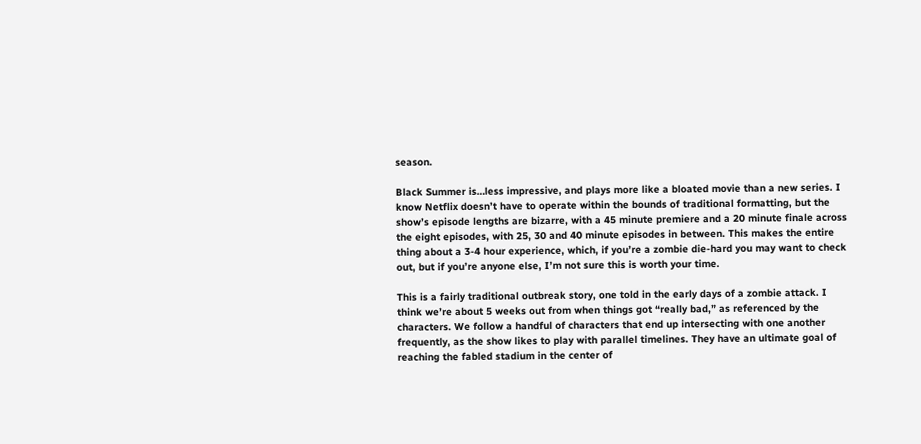season.

Black Summer is…less impressive, and plays more like a bloated movie than a new series. I know Netflix doesn’t have to operate within the bounds of traditional formatting, but the show’s episode lengths are bizarre, with a 45 minute premiere and a 20 minute finale across the eight episodes, with 25, 30 and 40 minute episodes in between. This makes the entire thing about a 3-4 hour experience, which, if you’re a zombie die-hard you may want to check out, but if you’re anyone else, I’m not sure this is worth your time.

This is a fairly traditional outbreak story, one told in the early days of a zombie attack. I think we’re about 5 weeks out from when things got “really bad,” as referenced by the characters. We follow a handful of characters that end up intersecting with one another frequently, as the show likes to play with parallel timelines. They have an ultimate goal of reaching the fabled stadium in the center of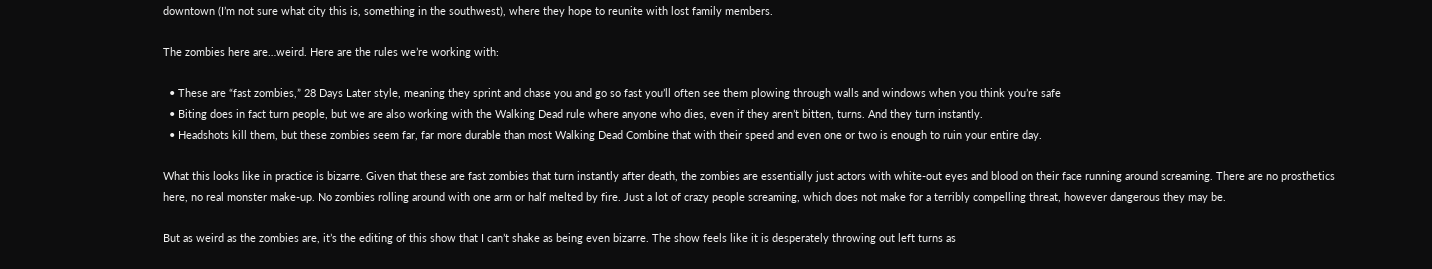downtown (I’m not sure what city this is, something in the southwest), where they hope to reunite with lost family members.

The zombies here are…weird. Here are the rules we’re working with:

  • These are “fast zombies,” 28 Days Later style, meaning they sprint and chase you and go so fast you’ll often see them plowing through walls and windows when you think you’re safe
  • Biting does in fact turn people, but we are also working with the Walking Dead rule where anyone who dies, even if they aren’t bitten, turns. And they turn instantly.
  • Headshots kill them, but these zombies seem far, far more durable than most Walking Dead Combine that with their speed and even one or two is enough to ruin your entire day.

What this looks like in practice is bizarre. Given that these are fast zombies that turn instantly after death, the zombies are essentially just actors with white-out eyes and blood on their face running around screaming. There are no prosthetics here, no real monster make-up. No zombies rolling around with one arm or half melted by fire. Just a lot of crazy people screaming, which does not make for a terribly compelling threat, however dangerous they may be.

But as weird as the zombies are, it’s the editing of this show that I can’t shake as being even bizarre. The show feels like it is desperately throwing out left turns as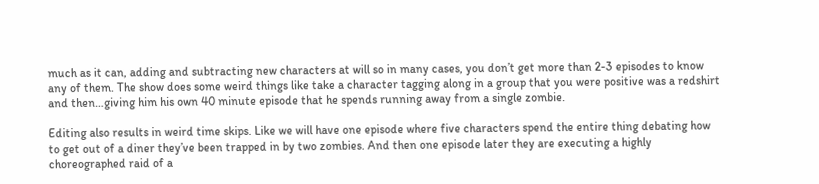much as it can, adding and subtracting new characters at will so in many cases, you don’t get more than 2-3 episodes to know any of them. The show does some weird things like take a character tagging along in a group that you were positive was a redshirt and then…giving him his own 40 minute episode that he spends running away from a single zombie.

Editing also results in weird time skips. Like we will have one episode where five characters spend the entire thing debating how to get out of a diner they’ve been trapped in by two zombies. And then one episode later they are executing a highly choreographed raid of a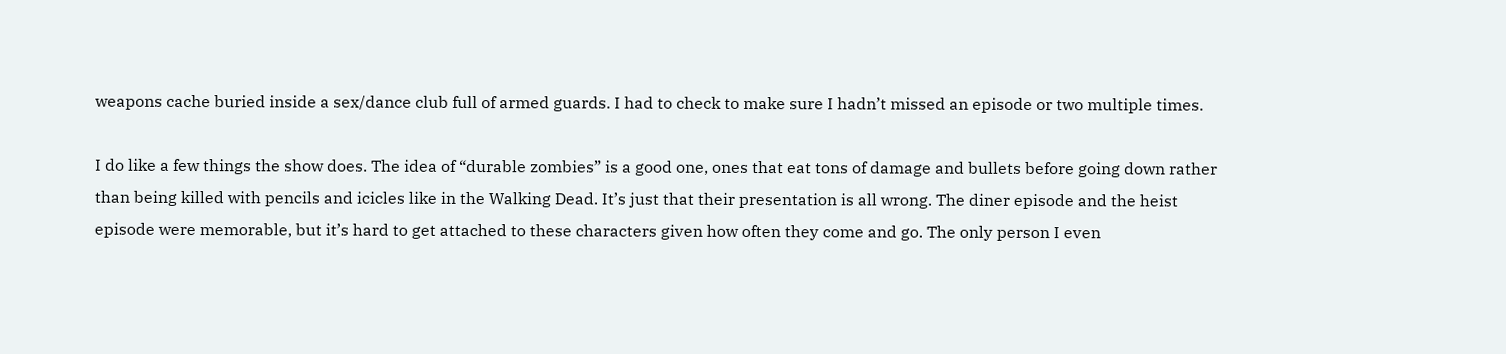weapons cache buried inside a sex/dance club full of armed guards. I had to check to make sure I hadn’t missed an episode or two multiple times.

I do like a few things the show does. The idea of “durable zombies” is a good one, ones that eat tons of damage and bullets before going down rather than being killed with pencils and icicles like in the Walking Dead. It’s just that their presentation is all wrong. The diner episode and the heist episode were memorable, but it’s hard to get attached to these characters given how often they come and go. The only person I even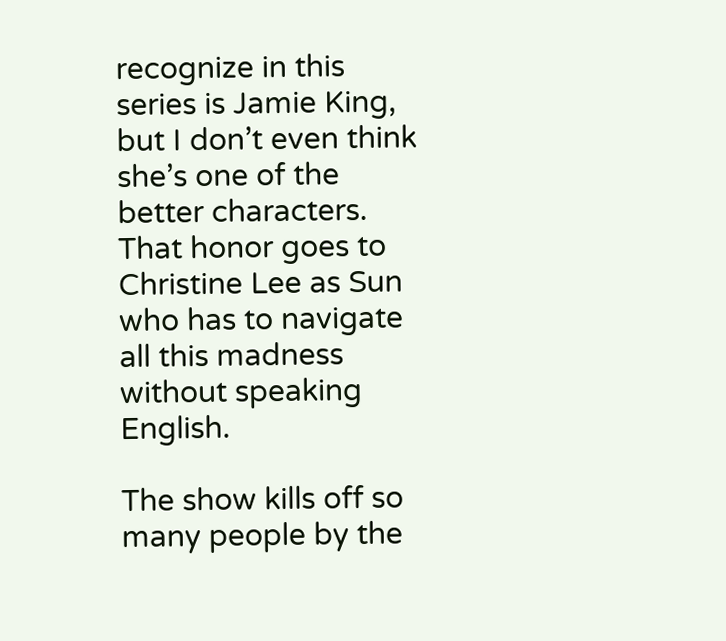recognize in this series is Jamie King, but I don’t even think she’s one of the better characters. That honor goes to Christine Lee as Sun who has to navigate all this madness without speaking English.

The show kills off so many people by the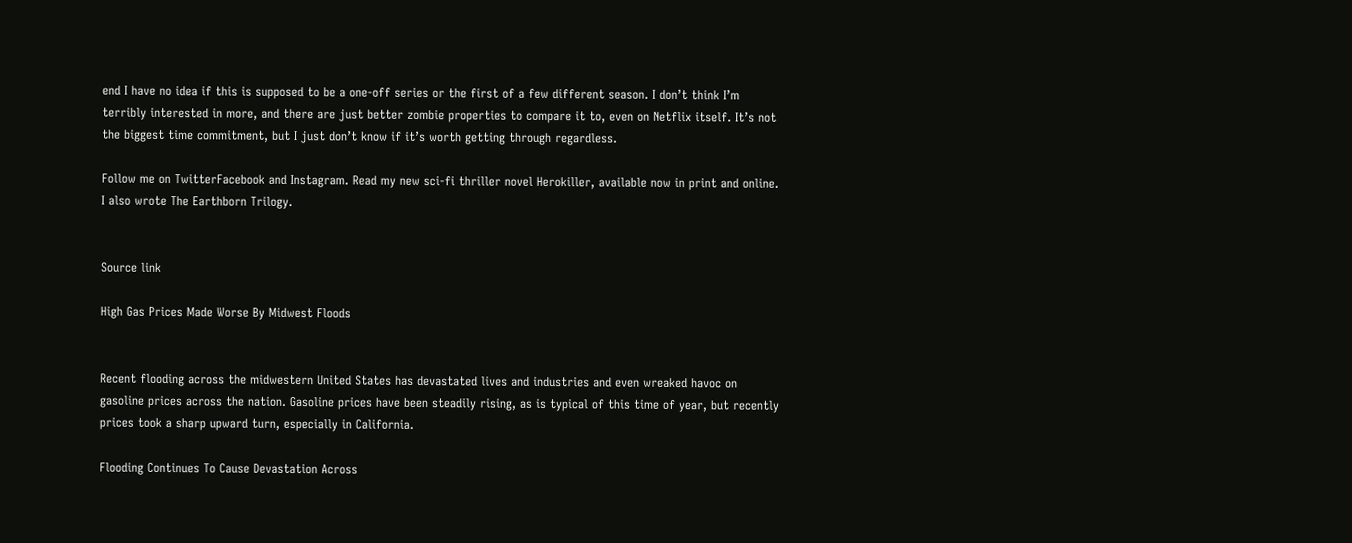end I have no idea if this is supposed to be a one-off series or the first of a few different season. I don’t think I’m terribly interested in more, and there are just better zombie properties to compare it to, even on Netflix itself. It’s not the biggest time commitment, but I just don’t know if it’s worth getting through regardless.

Follow me on TwitterFacebook and Instagram. Read my new sci-fi thriller novel Herokiller, available now in print and online. I also wrote The Earthborn Trilogy.


Source link

High Gas Prices Made Worse By Midwest Floods


Recent flooding across the midwestern United States has devastated lives and industries and even wreaked havoc on gasoline prices across the nation. Gasoline prices have been steadily rising, as is typical of this time of year, but recently prices took a sharp upward turn, especially in California.

Flooding Continues To Cause Devastation Across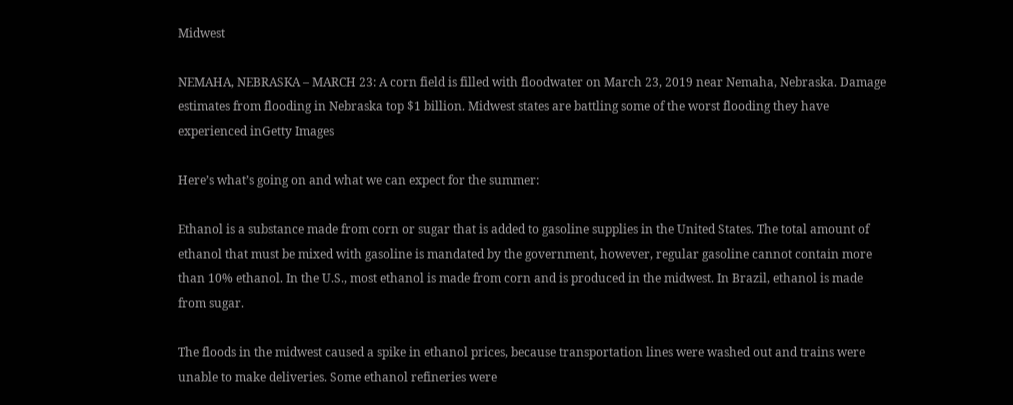Midwest

NEMAHA, NEBRASKA – MARCH 23: A corn field is filled with floodwater on March 23, 2019 near Nemaha, Nebraska. Damage estimates from flooding in Nebraska top $1 billion. Midwest states are battling some of the worst flooding they have experienced inGetty Images

Here’s what’s going on and what we can expect for the summer:

Ethanol is a substance made from corn or sugar that is added to gasoline supplies in the United States. The total amount of ethanol that must be mixed with gasoline is mandated by the government, however, regular gasoline cannot contain more than 10% ethanol. In the U.S., most ethanol is made from corn and is produced in the midwest. In Brazil, ethanol is made from sugar.

The floods in the midwest caused a spike in ethanol prices, because transportation lines were washed out and trains were unable to make deliveries. Some ethanol refineries were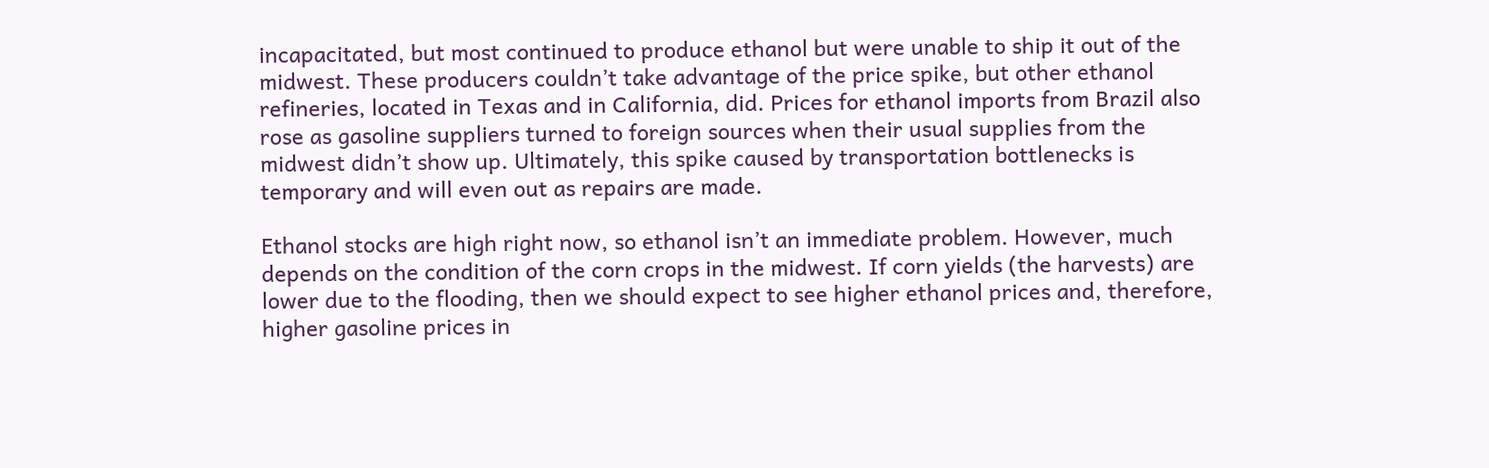incapacitated, but most continued to produce ethanol but were unable to ship it out of the midwest. These producers couldn’t take advantage of the price spike, but other ethanol refineries, located in Texas and in California, did. Prices for ethanol imports from Brazil also rose as gasoline suppliers turned to foreign sources when their usual supplies from the midwest didn’t show up. Ultimately, this spike caused by transportation bottlenecks is temporary and will even out as repairs are made.

Ethanol stocks are high right now, so ethanol isn’t an immediate problem. However, much depends on the condition of the corn crops in the midwest. If corn yields (the harvests) are lower due to the flooding, then we should expect to see higher ethanol prices and, therefore, higher gasoline prices in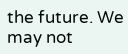the future. We may not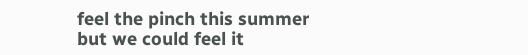feel the pinch this summer but we could feel it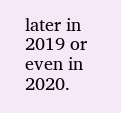later in 2019 or even in 2020.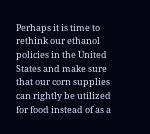Perhaps it is time to rethink our ethanol policies in the United States and make sure that our corn supplies can rightly be utilized for food instead of as a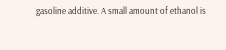gasoline additive. A small amount of ethanol is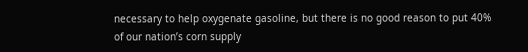necessary to help oxygenate gasoline, but there is no good reason to put 40% of our nation’s corn supply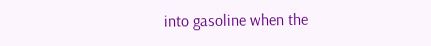into gasoline when the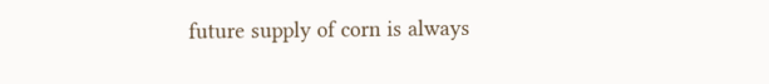future supply of corn is always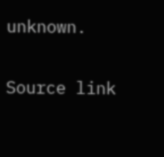unknown.


Source link